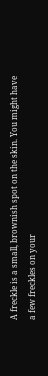A freckle is a small, brownish spot on the skin. You might have a few freckles on your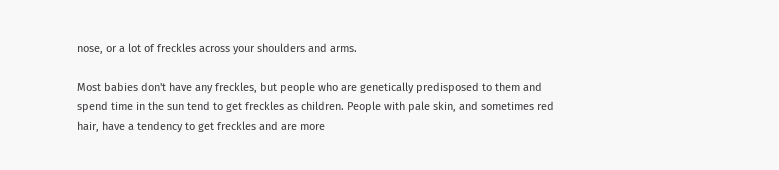nose, or a lot of freckles across your shoulders and arms.

Most babies don't have any freckles, but people who are genetically predisposed to them and spend time in the sun tend to get freckles as children. People with pale skin, and sometimes red hair, have a tendency to get freckles and are more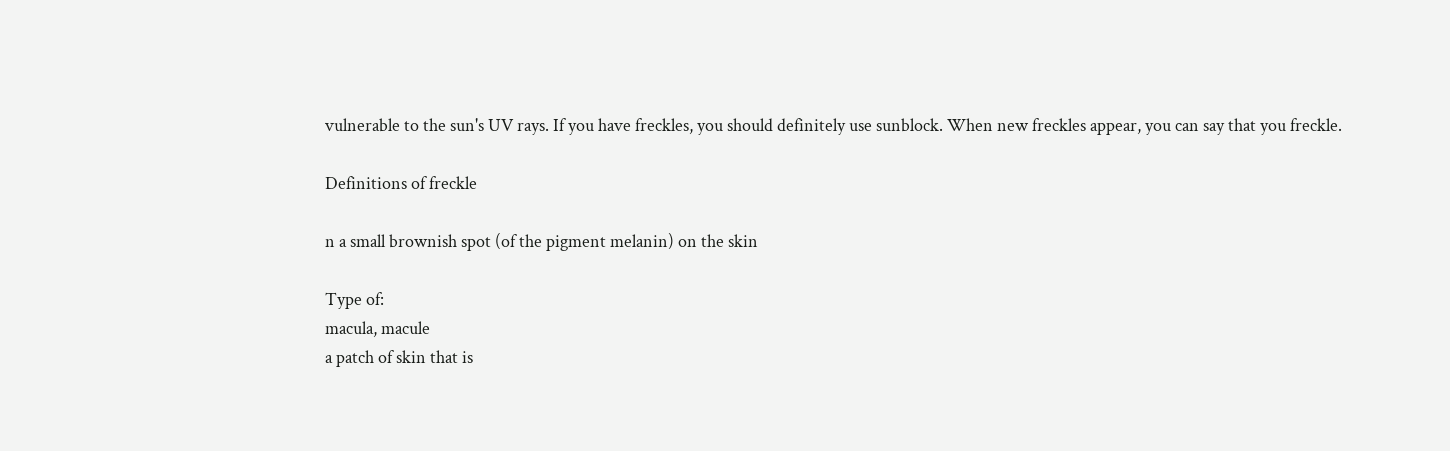vulnerable to the sun's UV rays. If you have freckles, you should definitely use sunblock. When new freckles appear, you can say that you freckle.

Definitions of freckle

n a small brownish spot (of the pigment melanin) on the skin

Type of:
macula, macule
a patch of skin that is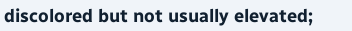discolored but not usually elevated;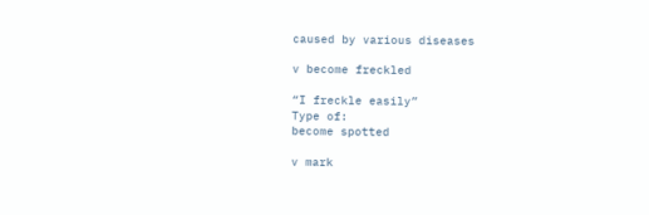caused by various diseases

v become freckled

“I freckle easily”
Type of:
become spotted

v mark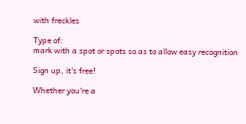with freckles

Type of:
mark with a spot or spots so as to allow easy recognition

Sign up, it's free!

Whether you're a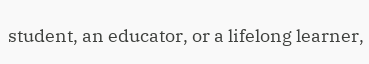student, an educator, or a lifelong learner,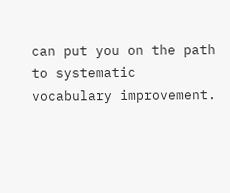can put you on the path to systematic vocabulary improvement.